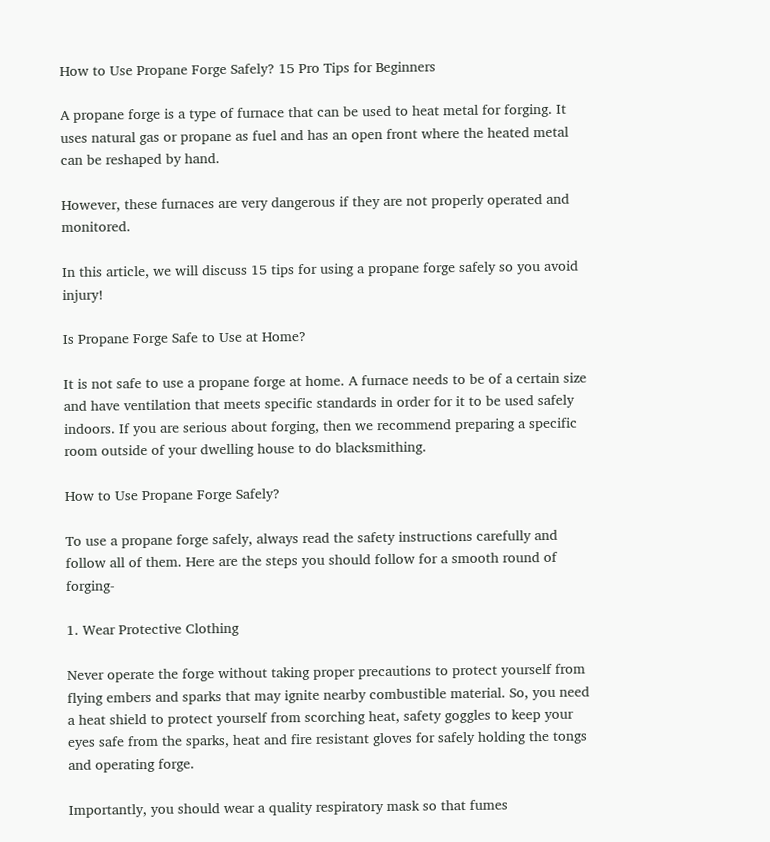How to Use Propane Forge Safely? 15 Pro Tips for Beginners

A propane forge is a type of furnace that can be used to heat metal for forging. It uses natural gas or propane as fuel and has an open front where the heated metal can be reshaped by hand.

However, these furnaces are very dangerous if they are not properly operated and monitored.

In this article, we will discuss 15 tips for using a propane forge safely so you avoid injury!

Is Propane Forge Safe to Use at Home?

It is not safe to use a propane forge at home. A furnace needs to be of a certain size and have ventilation that meets specific standards in order for it to be used safely indoors. If you are serious about forging, then we recommend preparing a specific room outside of your dwelling house to do blacksmithing.

How to Use Propane Forge Safely?

To use a propane forge safely, always read the safety instructions carefully and follow all of them. Here are the steps you should follow for a smooth round of forging-

1. Wear Protective Clothing

Never operate the forge without taking proper precautions to protect yourself from flying embers and sparks that may ignite nearby combustible material. So, you need a heat shield to protect yourself from scorching heat, safety goggles to keep your eyes safe from the sparks, heat and fire resistant gloves for safely holding the tongs and operating forge.

Importantly, you should wear a quality respiratory mask so that fumes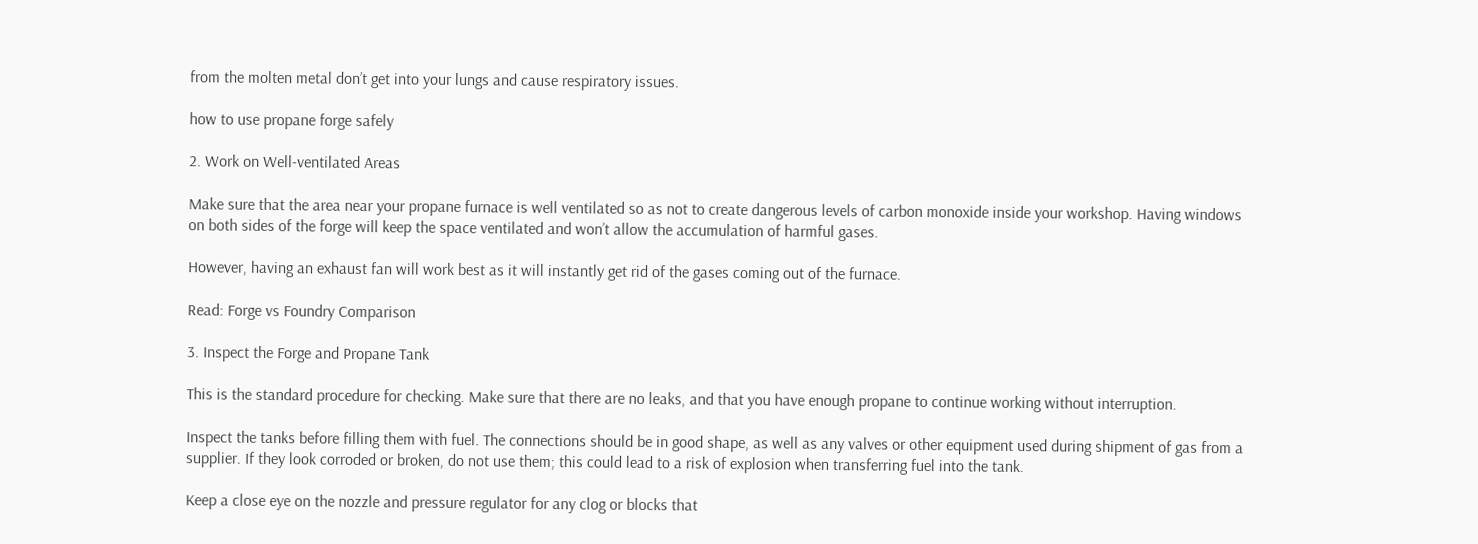from the molten metal don’t get into your lungs and cause respiratory issues.

how to use propane forge safely

2. Work on Well-ventilated Areas

Make sure that the area near your propane furnace is well ventilated so as not to create dangerous levels of carbon monoxide inside your workshop. Having windows on both sides of the forge will keep the space ventilated and won’t allow the accumulation of harmful gases.

However, having an exhaust fan will work best as it will instantly get rid of the gases coming out of the furnace.

Read: Forge vs Foundry Comparison

3. Inspect the Forge and Propane Tank

This is the standard procedure for checking. Make sure that there are no leaks, and that you have enough propane to continue working without interruption.

Inspect the tanks before filling them with fuel. The connections should be in good shape, as well as any valves or other equipment used during shipment of gas from a supplier. If they look corroded or broken, do not use them; this could lead to a risk of explosion when transferring fuel into the tank.

Keep a close eye on the nozzle and pressure regulator for any clog or blocks that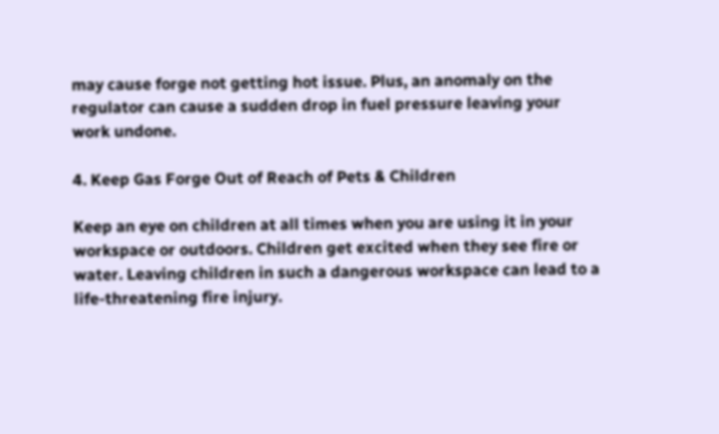may cause forge not getting hot issue. Plus, an anomaly on the regulator can cause a sudden drop in fuel pressure leaving your work undone.

4. Keep Gas Forge Out of Reach of Pets & Children

Keep an eye on children at all times when you are using it in your workspace or outdoors. Children get excited when they see fire or water. Leaving children in such a dangerous workspace can lead to a life-threatening fire injury.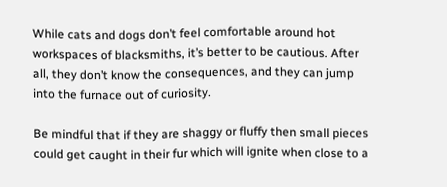While cats and dogs don’t feel comfortable around hot workspaces of blacksmiths, it’s better to be cautious. After all, they don’t know the consequences, and they can jump into the furnace out of curiosity.

Be mindful that if they are shaggy or fluffy then small pieces could get caught in their fur which will ignite when close to a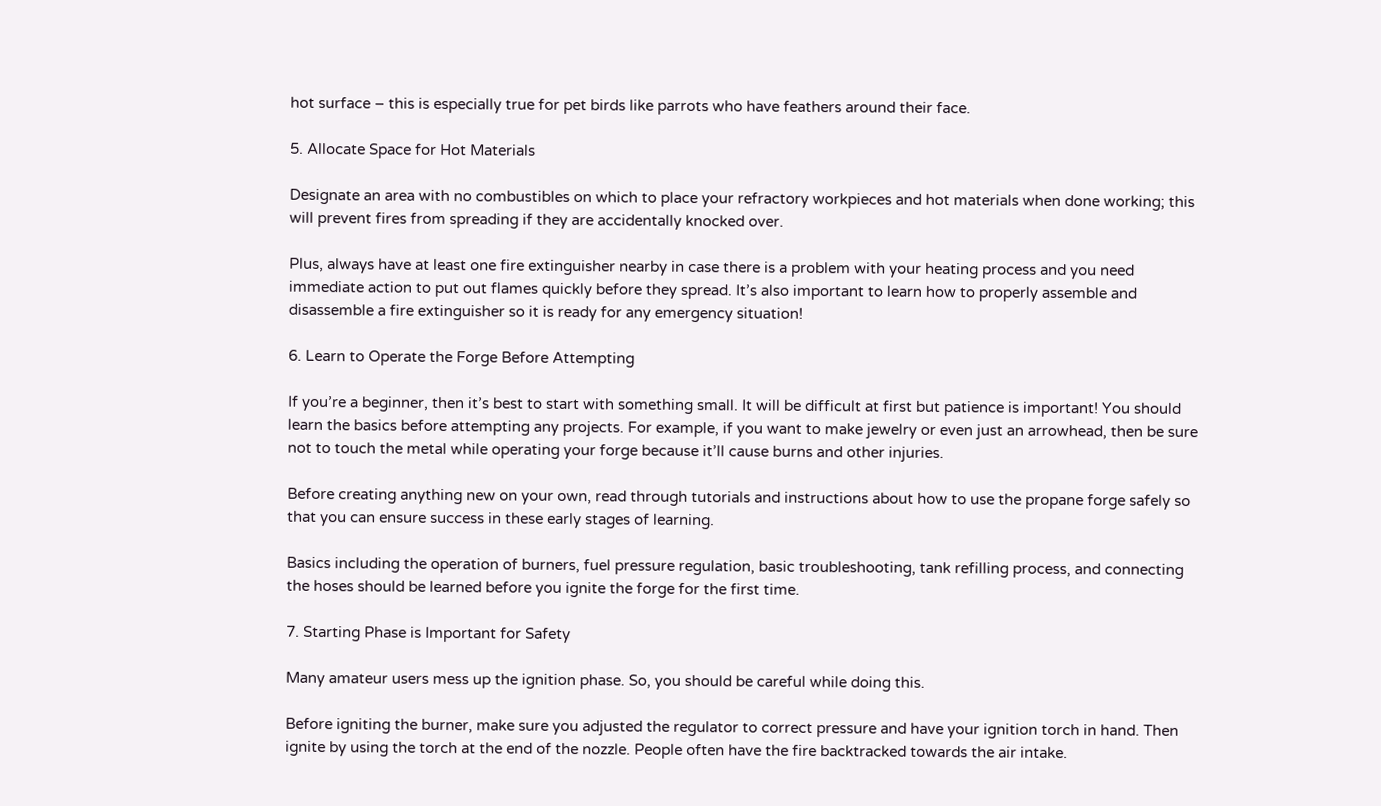hot surface – this is especially true for pet birds like parrots who have feathers around their face.

5. Allocate Space for Hot Materials

Designate an area with no combustibles on which to place your refractory workpieces and hot materials when done working; this will prevent fires from spreading if they are accidentally knocked over.

Plus, always have at least one fire extinguisher nearby in case there is a problem with your heating process and you need immediate action to put out flames quickly before they spread. It’s also important to learn how to properly assemble and disassemble a fire extinguisher so it is ready for any emergency situation!

6. Learn to Operate the Forge Before Attempting

If you’re a beginner, then it’s best to start with something small. It will be difficult at first but patience is important! You should learn the basics before attempting any projects. For example, if you want to make jewelry or even just an arrowhead, then be sure not to touch the metal while operating your forge because it’ll cause burns and other injuries.

Before creating anything new on your own, read through tutorials and instructions about how to use the propane forge safely so that you can ensure success in these early stages of learning.

Basics including the operation of burners, fuel pressure regulation, basic troubleshooting, tank refilling process, and connecting the hoses should be learned before you ignite the forge for the first time.

7. Starting Phase is Important for Safety

Many amateur users mess up the ignition phase. So, you should be careful while doing this.

Before igniting the burner, make sure you adjusted the regulator to correct pressure and have your ignition torch in hand. Then ignite by using the torch at the end of the nozzle. People often have the fire backtracked towards the air intake.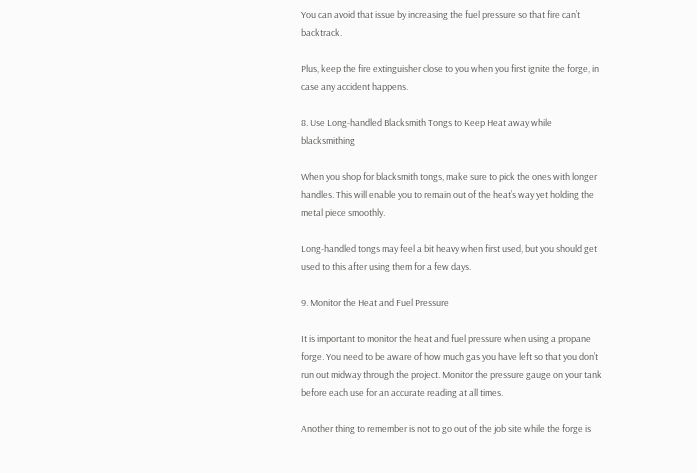You can avoid that issue by increasing the fuel pressure so that fire can’t backtrack.

Plus, keep the fire extinguisher close to you when you first ignite the forge, in case any accident happens.

8. Use Long-handled Blacksmith Tongs to Keep Heat away while blacksmithing

When you shop for blacksmith tongs, make sure to pick the ones with longer handles. This will enable you to remain out of the heat’s way yet holding the metal piece smoothly.

Long-handled tongs may feel a bit heavy when first used, but you should get used to this after using them for a few days.

9. Monitor the Heat and Fuel Pressure

It is important to monitor the heat and fuel pressure when using a propane forge. You need to be aware of how much gas you have left so that you don’t run out midway through the project. Monitor the pressure gauge on your tank before each use for an accurate reading at all times.

Another thing to remember is not to go out of the job site while the forge is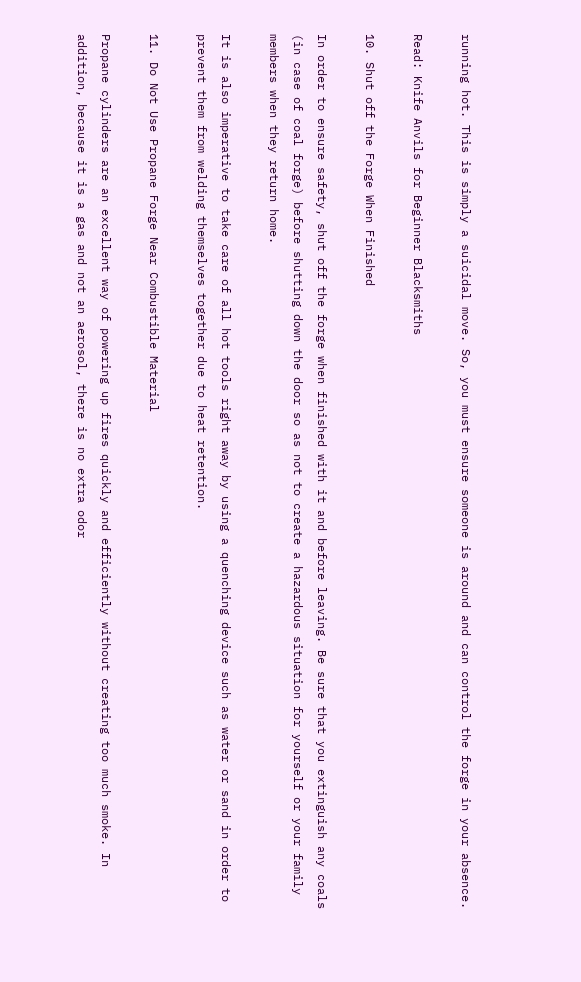running hot. This is simply a suicidal move. So, you must ensure someone is around and can control the forge in your absence.

Read: Knife Anvils for Beginner Blacksmiths

10. Shut off the Forge When Finished

In order to ensure safety, shut off the forge when finished with it and before leaving. Be sure that you extinguish any coals (in case of coal forge) before shutting down the door so as not to create a hazardous situation for yourself or your family members when they return home.

It is also imperative to take care of all hot tools right away by using a quenching device such as water or sand in order to prevent them from welding themselves together due to heat retention.

11. Do Not Use Propane Forge Near Combustible Material

Propane cylinders are an excellent way of powering up fires quickly and efficiently without creating too much smoke. In addition, because it is a gas and not an aerosol, there is no extra odor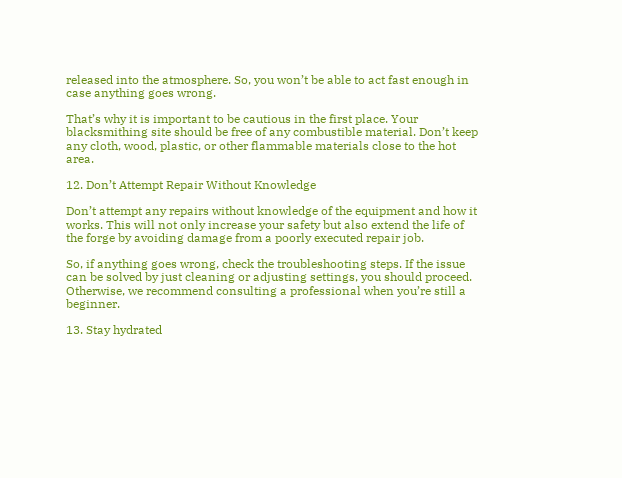released into the atmosphere. So, you won’t be able to act fast enough in case anything goes wrong.

That’s why it is important to be cautious in the first place. Your blacksmithing site should be free of any combustible material. Don’t keep any cloth, wood, plastic, or other flammable materials close to the hot area.

12. Don’t Attempt Repair Without Knowledge

Don’t attempt any repairs without knowledge of the equipment and how it works. This will not only increase your safety but also extend the life of the forge by avoiding damage from a poorly executed repair job.

So, if anything goes wrong, check the troubleshooting steps. If the issue can be solved by just cleaning or adjusting settings, you should proceed. Otherwise, we recommend consulting a professional when you’re still a beginner.

13. Stay hydrated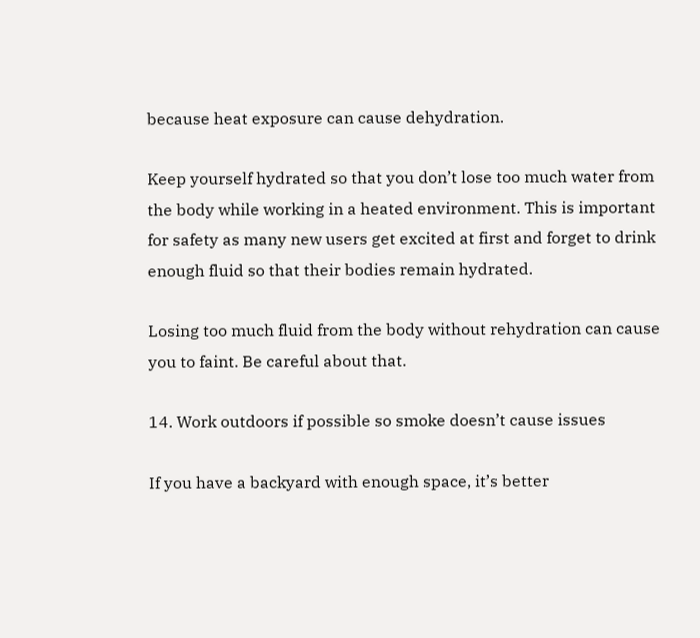because heat exposure can cause dehydration.

Keep yourself hydrated so that you don’t lose too much water from the body while working in a heated environment. This is important for safety as many new users get excited at first and forget to drink enough fluid so that their bodies remain hydrated.

Losing too much fluid from the body without rehydration can cause you to faint. Be careful about that.

14. Work outdoors if possible so smoke doesn’t cause issues

If you have a backyard with enough space, it’s better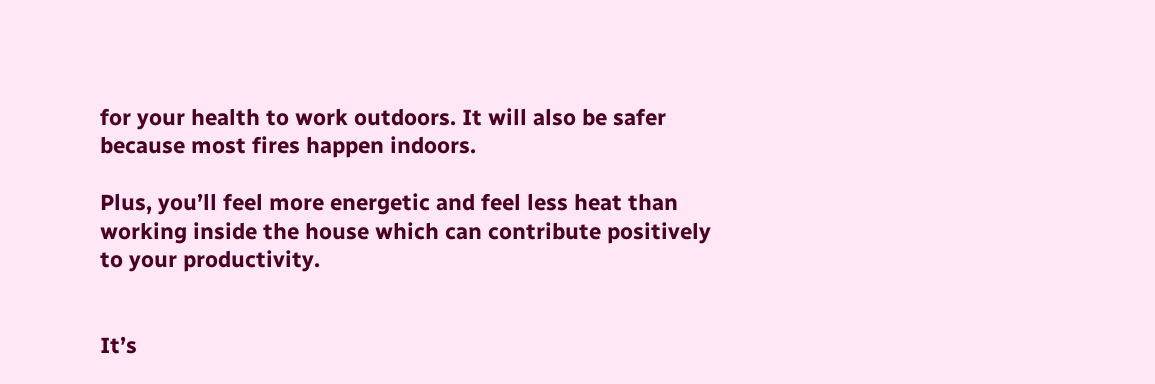for your health to work outdoors. It will also be safer because most fires happen indoors.

Plus, you’ll feel more energetic and feel less heat than working inside the house which can contribute positively to your productivity.


It’s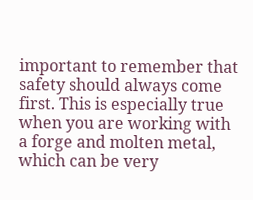important to remember that safety should always come first. This is especially true when you are working with a forge and molten metal, which can be very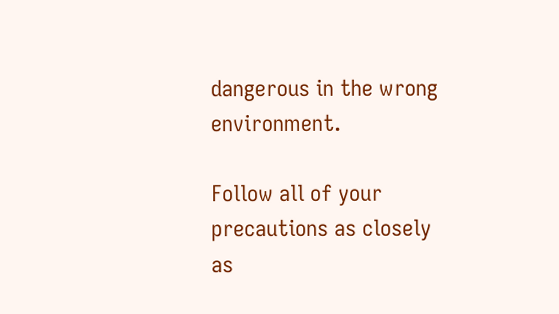dangerous in the wrong environment.

Follow all of your precautions as closely as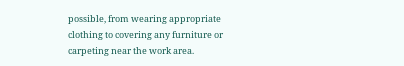possible, from wearing appropriate clothing to covering any furniture or carpeting near the work area.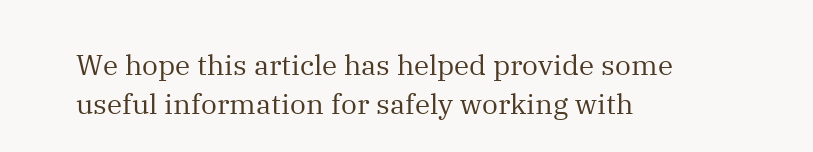We hope this article has helped provide some useful information for safely working with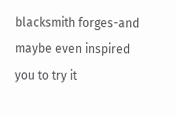blacksmith forges-and maybe even inspired you to try it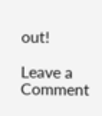out!

Leave a Comment